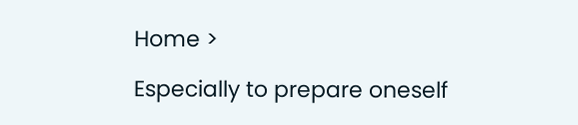Home >

Especially to prepare oneself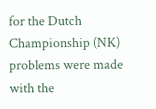for the Dutch Championship (NK) problems were made with the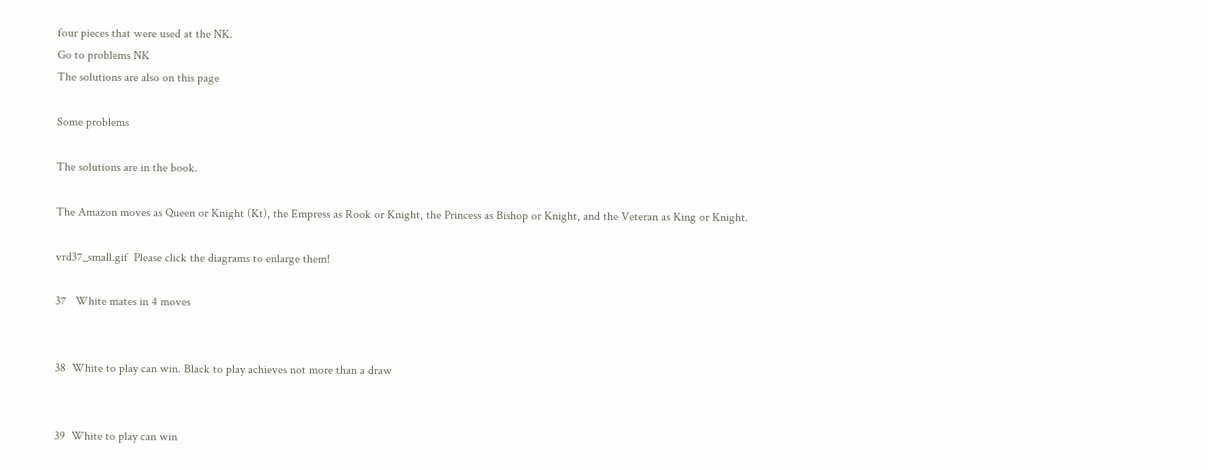four pieces that were used at the NK.
Go to problems NK
The solutions are also on this page

Some problems

The solutions are in the book.

The Amazon moves as Queen or Knight (Kt), the Empress as Rook or Knight, the Princess as Bishop or Knight, and the Veteran as King or Knight.

vrd37_small.gif  Please click the diagrams to enlarge them!

37   White mates in 4 moves


38  White to play can win. Black to play achieves not more than a draw


39  White to play can win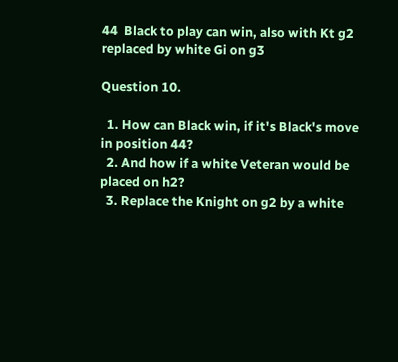44  Black to play can win, also with Kt g2 replaced by white Gi on g3

Question 10.

  1. How can Black win, if it's Black's move in position 44?
  2. And how if a white Veteran would be placed on h2?
  3. Replace the Knight on g2 by a white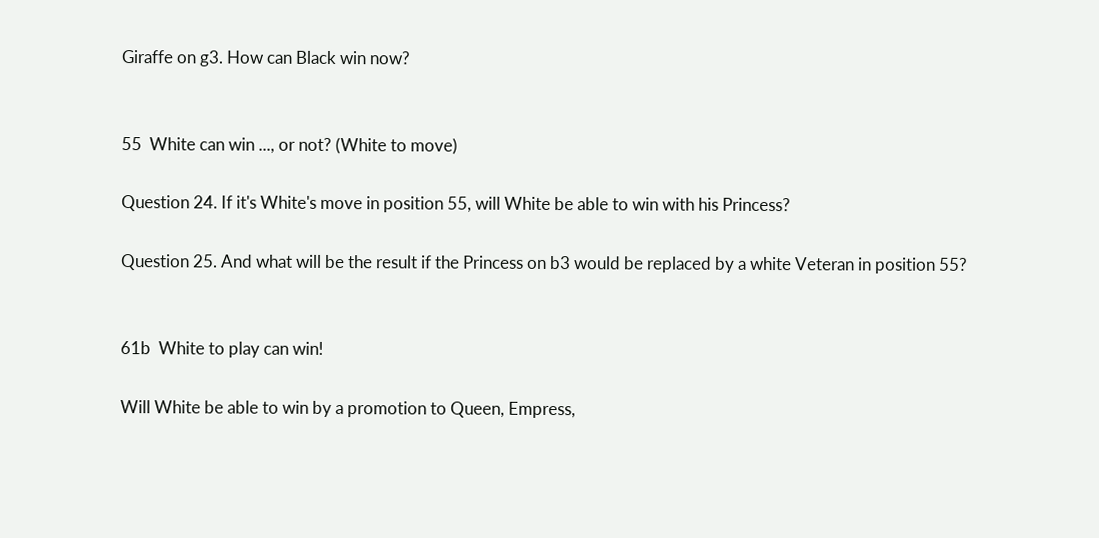Giraffe on g3. How can Black win now?


55  White can win ..., or not? (White to move)

Question 24. If it's White's move in position 55, will White be able to win with his Princess?

Question 25. And what will be the result if the Princess on b3 would be replaced by a white Veteran in position 55?


61b  White to play can win!

Will White be able to win by a promotion to Queen, Empress,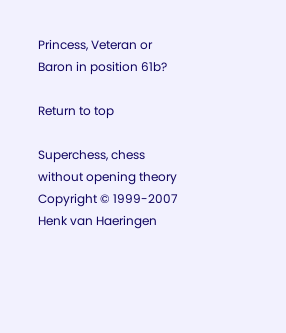Princess, Veteran or Baron in position 61b?

Return to top

Superchess, chess without opening theory
Copyright © 1999-2007 Henk van Haeringen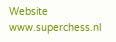Website www.superchess.nl